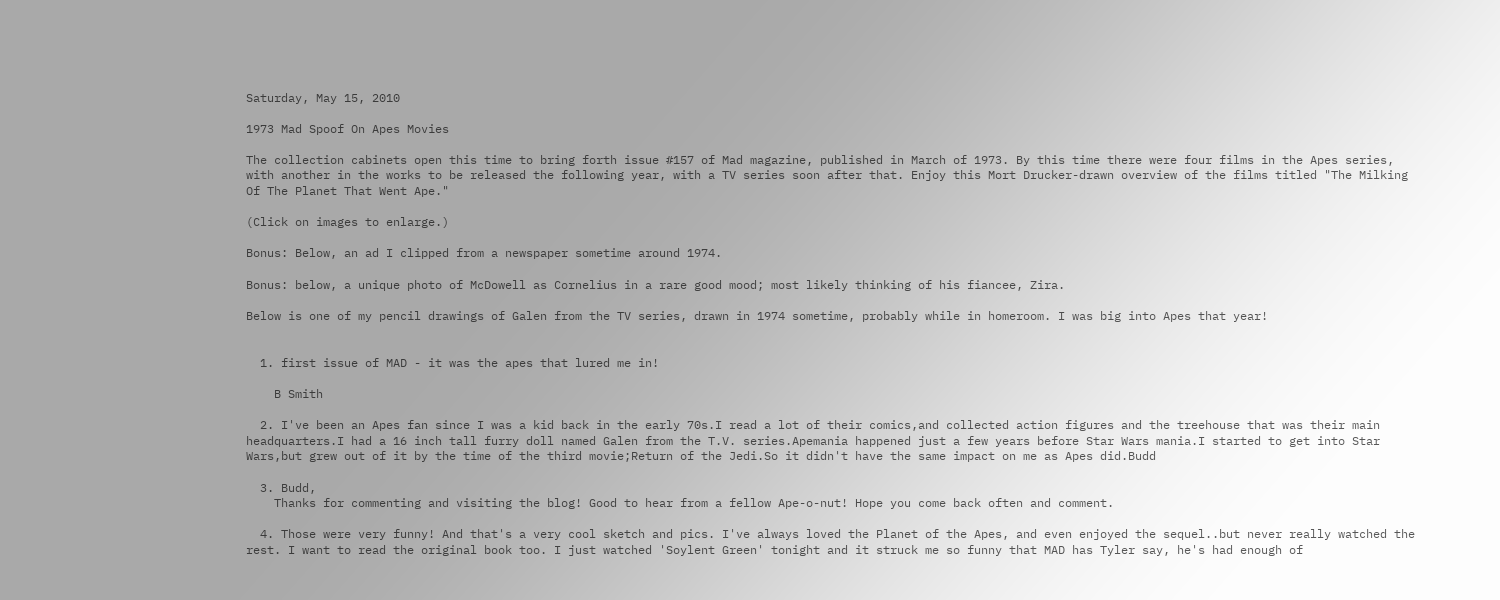Saturday, May 15, 2010

1973 Mad Spoof On Apes Movies

The collection cabinets open this time to bring forth issue #157 of Mad magazine, published in March of 1973. By this time there were four films in the Apes series, with another in the works to be released the following year, with a TV series soon after that. Enjoy this Mort Drucker-drawn overview of the films titled "The Milking Of The Planet That Went Ape."

(Click on images to enlarge.)

Bonus: Below, an ad I clipped from a newspaper sometime around 1974.

Bonus: below, a unique photo of McDowell as Cornelius in a rare good mood; most likely thinking of his fiancee, Zira.

Below is one of my pencil drawings of Galen from the TV series, drawn in 1974 sometime, probably while in homeroom. I was big into Apes that year!


  1. first issue of MAD - it was the apes that lured me in!

    B Smith

  2. I've been an Apes fan since I was a kid back in the early 70s.I read a lot of their comics,and collected action figures and the treehouse that was their main headquarters.I had a 16 inch tall furry doll named Galen from the T.V. series.Apemania happened just a few years before Star Wars mania.I started to get into Star Wars,but grew out of it by the time of the third movie;Return of the Jedi.So it didn't have the same impact on me as Apes did.Budd

  3. Budd,
    Thanks for commenting and visiting the blog! Good to hear from a fellow Ape-o-nut! Hope you come back often and comment.

  4. Those were very funny! And that's a very cool sketch and pics. I've always loved the Planet of the Apes, and even enjoyed the sequel..but never really watched the rest. I want to read the original book too. I just watched 'Soylent Green' tonight and it struck me so funny that MAD has Tyler say, he's had enough of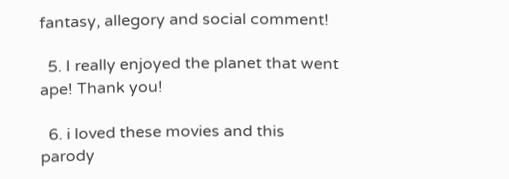fantasy, allegory and social comment!

  5. I really enjoyed the planet that went ape! Thank you!

  6. i loved these movies and this parody